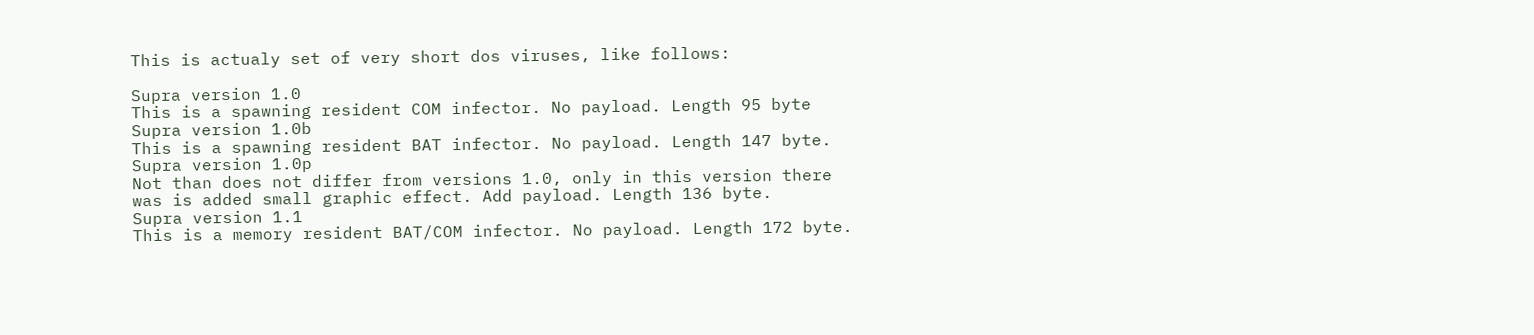This is actualy set of very short dos viruses, like follows:

Supra version 1.0
This is a spawning resident COM infector. No payload. Length 95 byte
Supra version 1.0b
This is a spawning resident BAT infector. No payload. Length 147 byte.
Supra version 1.0p
Not than does not differ from versions 1.0, only in this version there was is added small graphic effect. Add payload. Length 136 byte.
Supra version 1.1
This is a memory resident BAT/COM infector. No payload. Length 172 byte.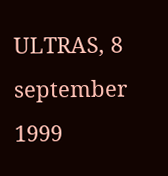ULTRAS, 8 september 1999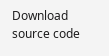Download source code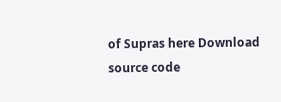of Supras here Download source code